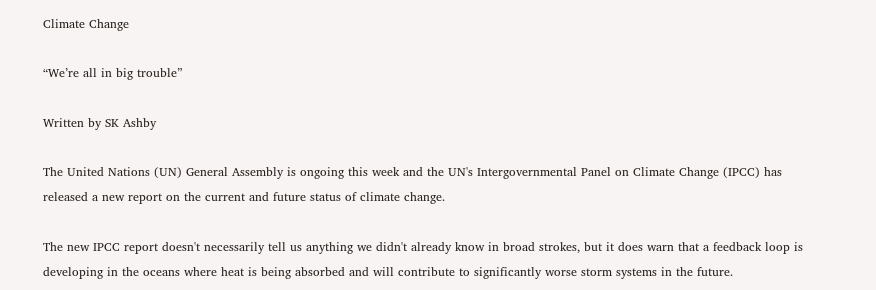Climate Change

“We’re all in big trouble”

Written by SK Ashby

The United Nations (UN) General Assembly is ongoing this week and the UN's Intergovernmental Panel on Climate Change (IPCC) has released a new report on the current and future status of climate change.

The new IPCC report doesn't necessarily tell us anything we didn't already know in broad strokes, but it does warn that a feedback loop is developing in the oceans where heat is being absorbed and will contribute to significantly worse storm systems in the future.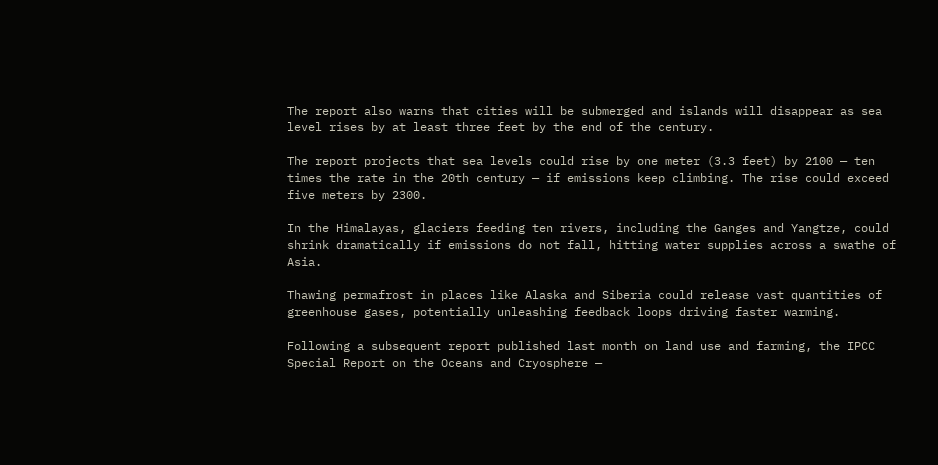The report also warns that cities will be submerged and islands will disappear as sea level rises by at least three feet by the end of the century.

The report projects that sea levels could rise by one meter (3.3 feet) by 2100 — ten times the rate in the 20th century — if emissions keep climbing. The rise could exceed five meters by 2300.

In the Himalayas, glaciers feeding ten rivers, including the Ganges and Yangtze, could shrink dramatically if emissions do not fall, hitting water supplies across a swathe of Asia.

Thawing permafrost in places like Alaska and Siberia could release vast quantities of greenhouse gases, potentially unleashing feedback loops driving faster warming.

Following a subsequent report published last month on land use and farming, the IPCC Special Report on the Oceans and Cryosphere —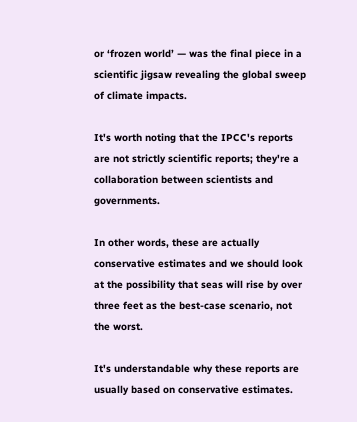or ‘frozen world’ — was the final piece in a scientific jigsaw revealing the global sweep of climate impacts.

It's worth noting that the IPCC's reports are not strictly scientific reports; they're a collaboration between scientists and governments.

In other words, these are actually conservative estimates and we should look at the possibility that seas will rise by over three feet as the best-case scenario, not the worst.

It's understandable why these reports are usually based on conservative estimates.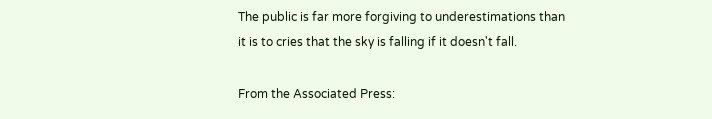The public is far more forgiving to underestimations than it is to cries that the sky is falling if it doesn't fall.

From the Associated Press: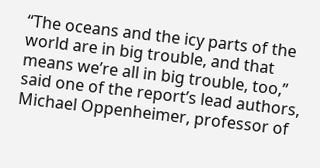“The oceans and the icy parts of the world are in big trouble, and that means we’re all in big trouble, too,” said one of the report’s lead authors, Michael Oppenheimer, professor of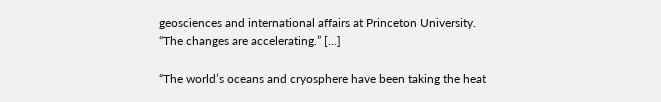geosciences and international affairs at Princeton University. “The changes are accelerating.” [...]

“The world’s oceans and cryosphere have been taking the heat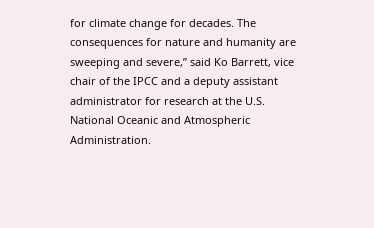for climate change for decades. The consequences for nature and humanity are sweeping and severe,” said Ko Barrett, vice chair of the IPCC and a deputy assistant administrator for research at the U.S. National Oceanic and Atmospheric Administration.